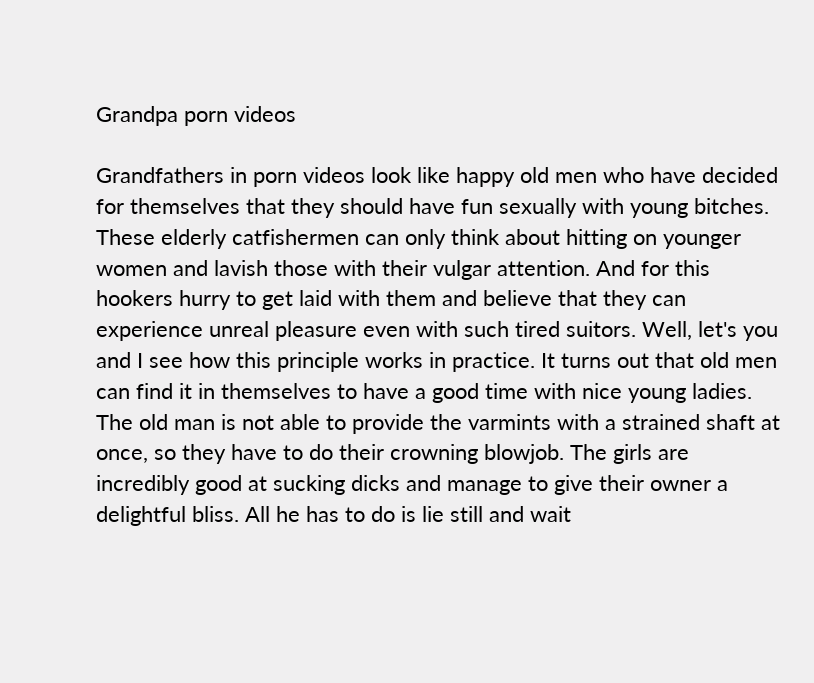Grandpa porn videos

Grandfathers in porn videos look like happy old men who have decided for themselves that they should have fun sexually with young bitches. These elderly catfishermen can only think about hitting on younger women and lavish those with their vulgar attention. And for this hookers hurry to get laid with them and believe that they can experience unreal pleasure even with such tired suitors. Well, let's you and I see how this principle works in practice. It turns out that old men can find it in themselves to have a good time with nice young ladies.
The old man is not able to provide the varmints with a strained shaft at once, so they have to do their crowning blowjob. The girls are incredibly good at sucking dicks and manage to give their owner a delightful bliss. All he has to do is lie still and wait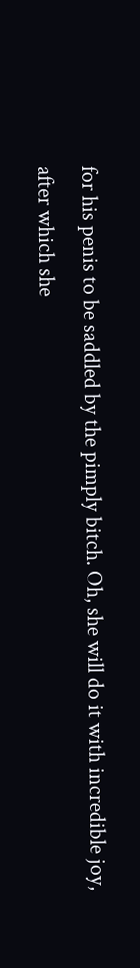for his penis to be saddled by the pimply bitch. Oh, she will do it with incredible joy, after which she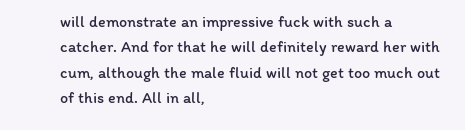will demonstrate an impressive fuck with such a catcher. And for that he will definitely reward her with cum, although the male fluid will not get too much out of this end. All in all,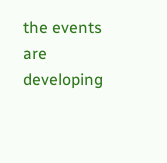the events are developing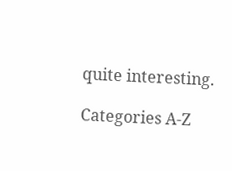quite interesting.

Categories A-Z